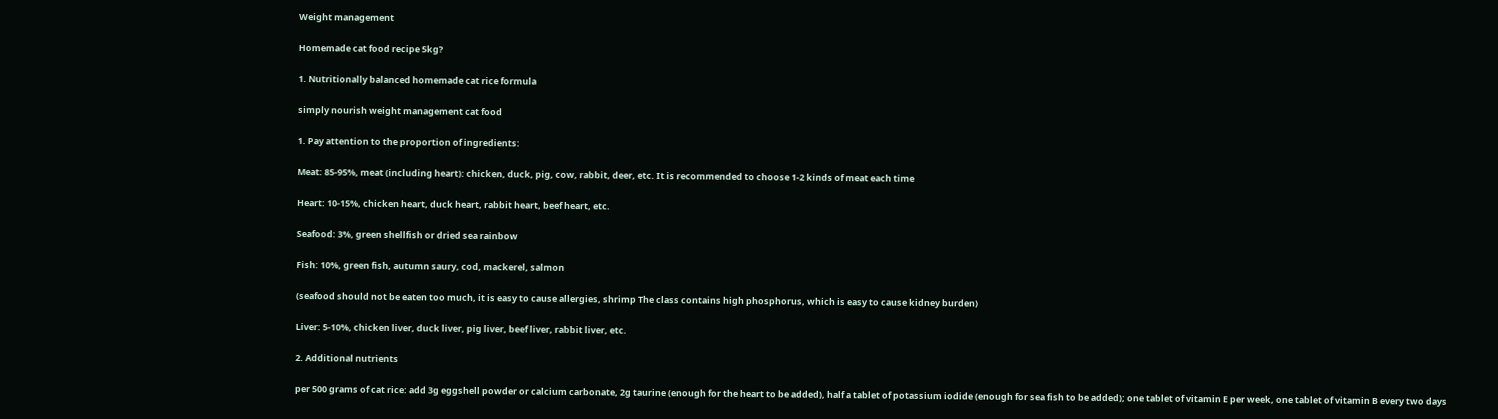Weight management

Homemade cat food recipe 5kg?

1. Nutritionally balanced homemade cat rice formula

simply nourish weight management cat food

1. Pay attention to the proportion of ingredients:

Meat: 85-95%, meat (including heart): chicken, duck, pig, cow, rabbit, deer, etc. It is recommended to choose 1-2 kinds of meat each time

Heart: 10-15%, chicken heart, duck heart, rabbit heart, beef heart, etc.

Seafood: 3%, green shellfish or dried sea rainbow

Fish: 10%, green fish, autumn saury, cod, mackerel, salmon

(seafood should not be eaten too much, it is easy to cause allergies, shrimp The class contains high phosphorus, which is easy to cause kidney burden)

Liver: 5-10%, chicken liver, duck liver, pig liver, beef liver, rabbit liver, etc.

2. Additional nutrients

per 500 grams of cat rice: add 3g eggshell powder or calcium carbonate, 2g taurine (enough for the heart to be added), half a tablet of potassium iodide (enough for sea fish to be added); one tablet of vitamin E per week, one tablet of vitamin B every two days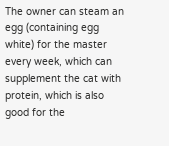The owner can steam an egg (containing egg white) for the master every week, which can supplement the cat with protein, which is also good for the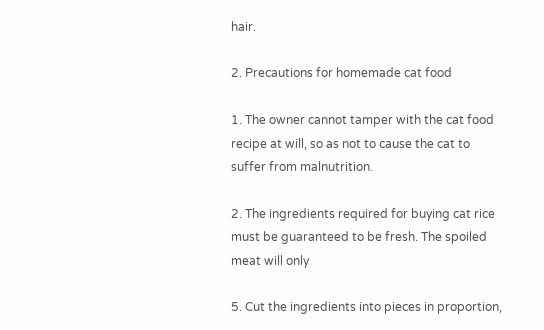hair.

2. Precautions for homemade cat food

1. The owner cannot tamper with the cat food recipe at will, so as not to cause the cat to suffer from malnutrition.

2. The ingredients required for buying cat rice must be guaranteed to be fresh. The spoiled meat will only

5. Cut the ingredients into pieces in proportion,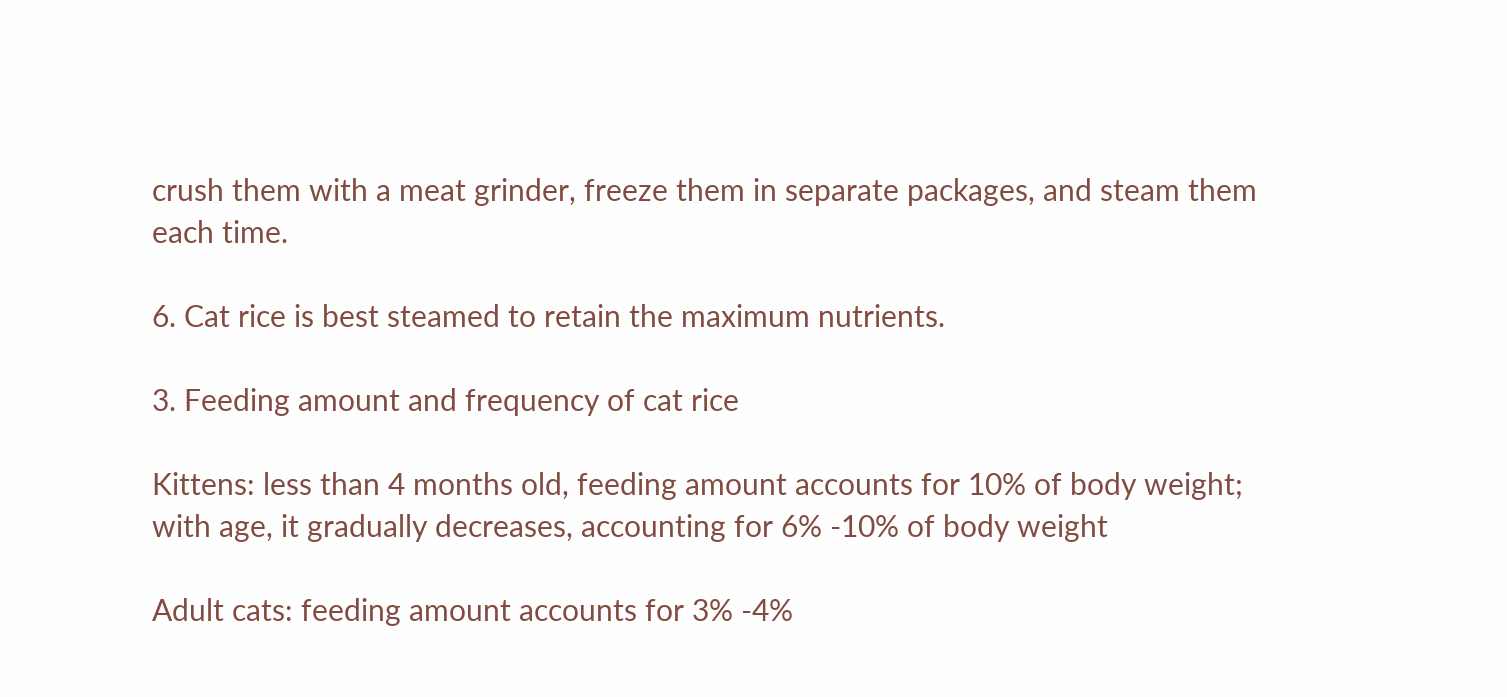crush them with a meat grinder, freeze them in separate packages, and steam them each time.

6. Cat rice is best steamed to retain the maximum nutrients.

3. Feeding amount and frequency of cat rice

Kittens: less than 4 months old, feeding amount accounts for 10% of body weight; with age, it gradually decreases, accounting for 6% -10% of body weight

Adult cats: feeding amount accounts for 3% -4%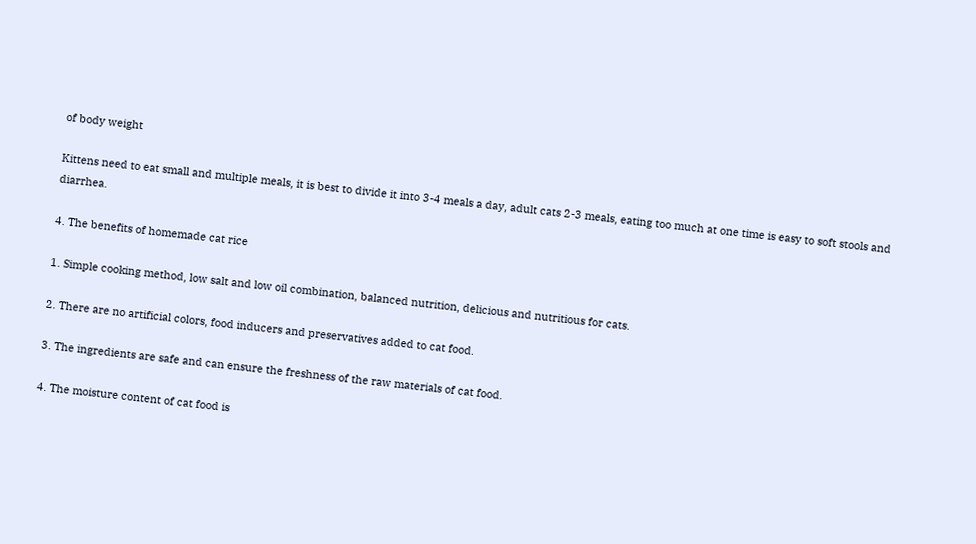of body weight

Kittens need to eat small and multiple meals, it is best to divide it into 3-4 meals a day, adult cats 2-3 meals, eating too much at one time is easy to soft stools and diarrhea.

4. The benefits of homemade cat rice

1. Simple cooking method, low salt and low oil combination, balanced nutrition, delicious and nutritious for cats.

2. There are no artificial colors, food inducers and preservatives added to cat food.

3. The ingredients are safe and can ensure the freshness of the raw materials of cat food.

4. The moisture content of cat food is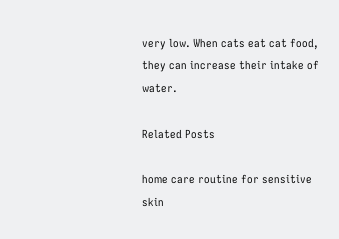very low. When cats eat cat food, they can increase their intake of water.

Related Posts

home care routine for sensitive skin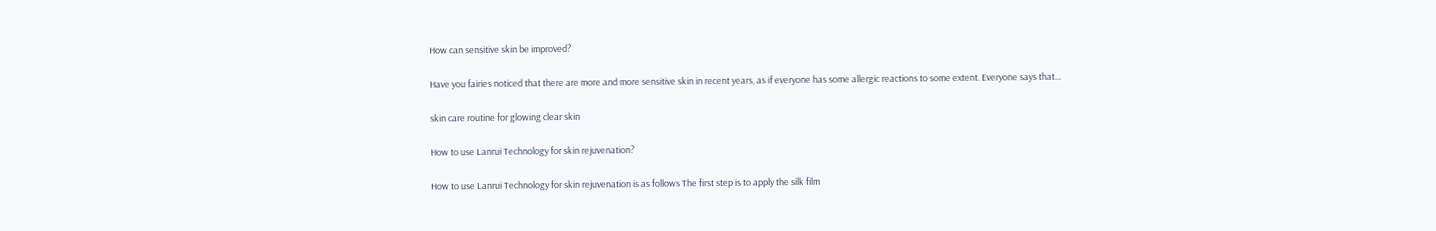How can sensitive skin be improved?

Have you fairies noticed that there are more and more sensitive skin in recent years, as if everyone has some allergic reactions to some extent. Everyone says that…

skin care routine for glowing clear skin

How to use Lanrui Technology for skin rejuvenation?

How to use Lanrui Technology for skin rejuvenation is as follows The first step is to apply the silk film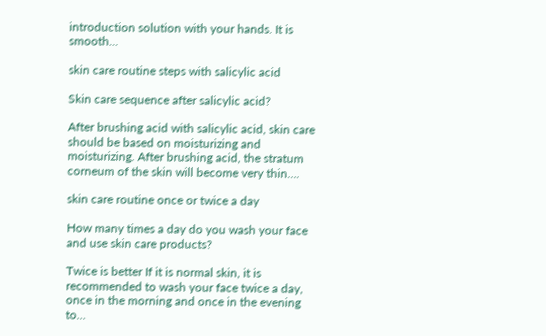introduction solution with your hands. It is smooth…

skin care routine steps with salicylic acid

Skin care sequence after salicylic acid?

After brushing acid with salicylic acid, skin care should be based on moisturizing and moisturizing. After brushing acid, the stratum corneum of the skin will become very thin….

skin care routine once or twice a day

How many times a day do you wash your face and use skin care products?

Twice is better If it is normal skin, it is recommended to wash your face twice a day, once in the morning and once in the evening to…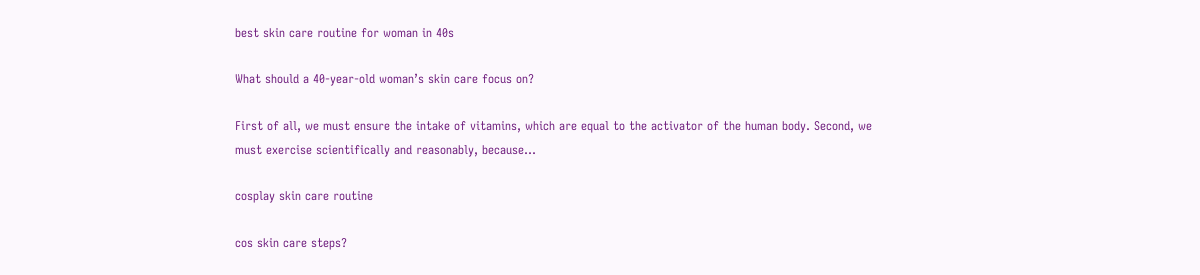best skin care routine for woman in 40s

What should a 40-year-old woman’s skin care focus on?

First of all, we must ensure the intake of vitamins, which are equal to the activator of the human body. Second, we must exercise scientifically and reasonably, because…

cosplay skin care routine

cos skin care steps?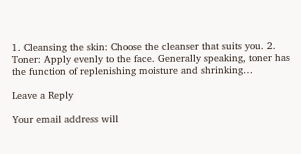1. Cleansing the skin: Choose the cleanser that suits you. 2. Toner: Apply evenly to the face. Generally speaking, toner has the function of replenishing moisture and shrinking…

Leave a Reply

Your email address will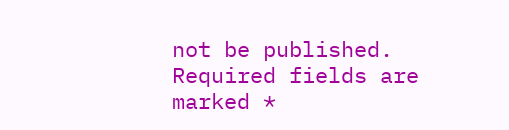not be published. Required fields are marked *